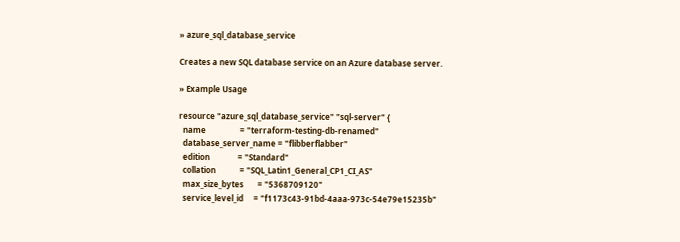» azure_sql_database_service

Creates a new SQL database service on an Azure database server.

» Example Usage

resource "azure_sql_database_service" "sql-server" {
  name                 = "terraform-testing-db-renamed"
  database_server_name = "flibberflabber"
  edition              = "Standard"
  collation            = "SQL_Latin1_General_CP1_CI_AS"
  max_size_bytes       = "5368709120"
  service_level_id     = "f1173c43-91bd-4aaa-973c-54e79e15235b"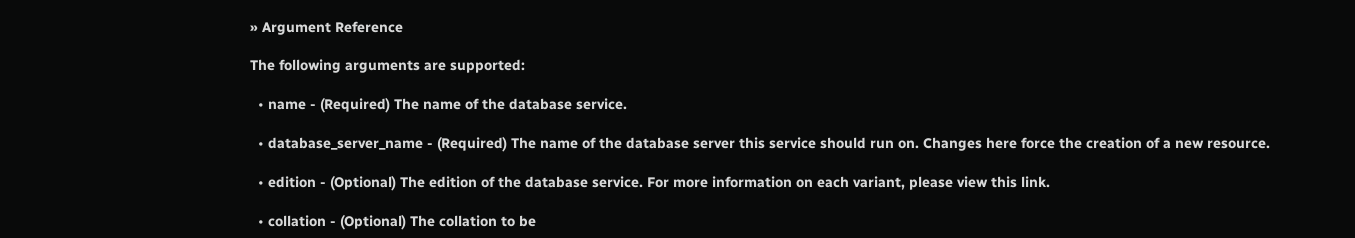» Argument Reference

The following arguments are supported:

  • name - (Required) The name of the database service.

  • database_server_name - (Required) The name of the database server this service should run on. Changes here force the creation of a new resource.

  • edition - (Optional) The edition of the database service. For more information on each variant, please view this link.

  • collation - (Optional) The collation to be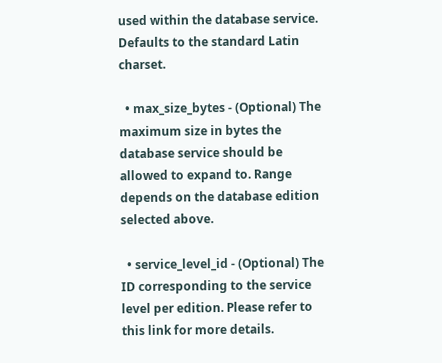used within the database service. Defaults to the standard Latin charset.

  • max_size_bytes - (Optional) The maximum size in bytes the database service should be allowed to expand to. Range depends on the database edition selected above.

  • service_level_id - (Optional) The ID corresponding to the service level per edition. Please refer to this link for more details.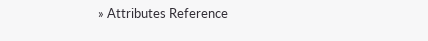» Attributes Reference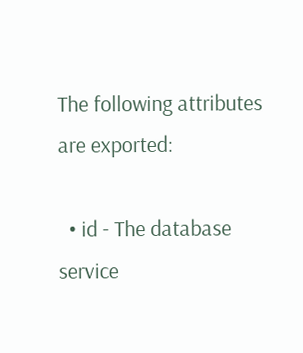The following attributes are exported:

  • id - The database service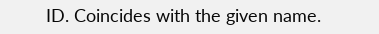ID. Coincides with the given name.